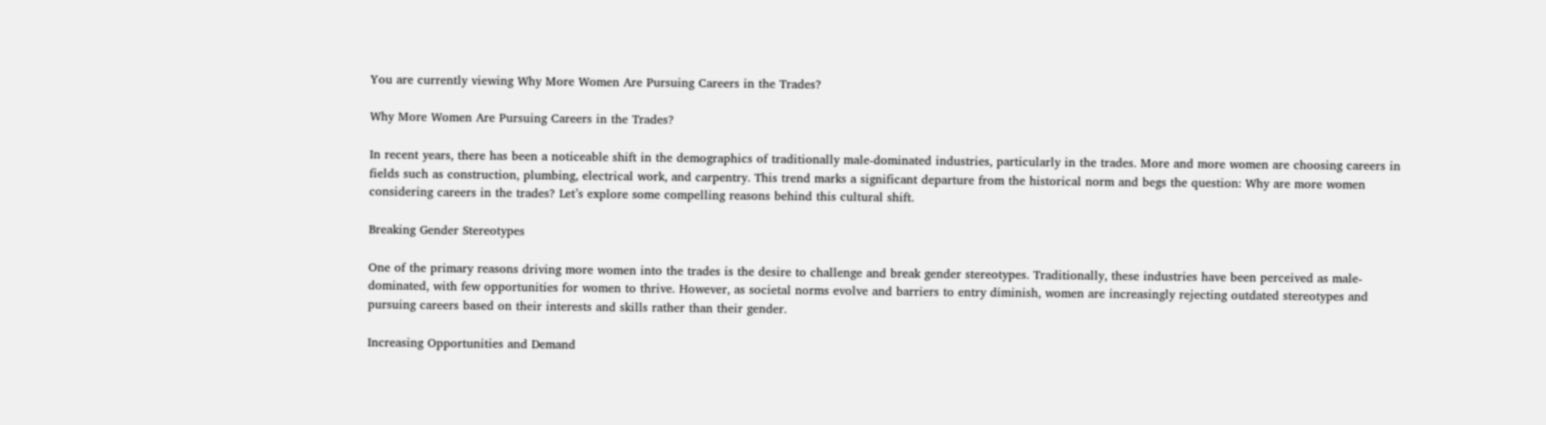You are currently viewing Why More Women Are Pursuing Careers in the Trades?

Why More Women Are Pursuing Careers in the Trades?

In recent years, there has been a noticeable shift in the demographics of traditionally male-dominated industries, particularly in the trades. More and more women are choosing careers in fields such as construction, plumbing, electrical work, and carpentry. This trend marks a significant departure from the historical norm and begs the question: Why are more women considering careers in the trades? Let’s explore some compelling reasons behind this cultural shift.

Breaking Gender Stereotypes

One of the primary reasons driving more women into the trades is the desire to challenge and break gender stereotypes. Traditionally, these industries have been perceived as male-dominated, with few opportunities for women to thrive. However, as societal norms evolve and barriers to entry diminish, women are increasingly rejecting outdated stereotypes and pursuing careers based on their interests and skills rather than their gender.

Increasing Opportunities and Demand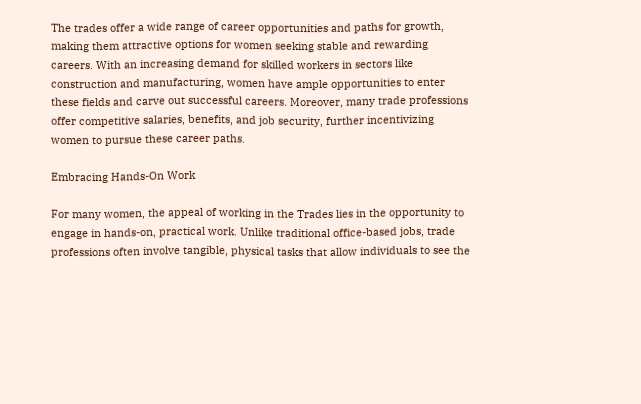The trades offer a wide range of career opportunities and paths for growth, making them attractive options for women seeking stable and rewarding careers. With an increasing demand for skilled workers in sectors like construction and manufacturing, women have ample opportunities to enter these fields and carve out successful careers. Moreover, many trade professions offer competitive salaries, benefits, and job security, further incentivizing women to pursue these career paths.

Embracing Hands-On Work

For many women, the appeal of working in the Trades lies in the opportunity to engage in hands-on, practical work. Unlike traditional office-based jobs, trade professions often involve tangible, physical tasks that allow individuals to see the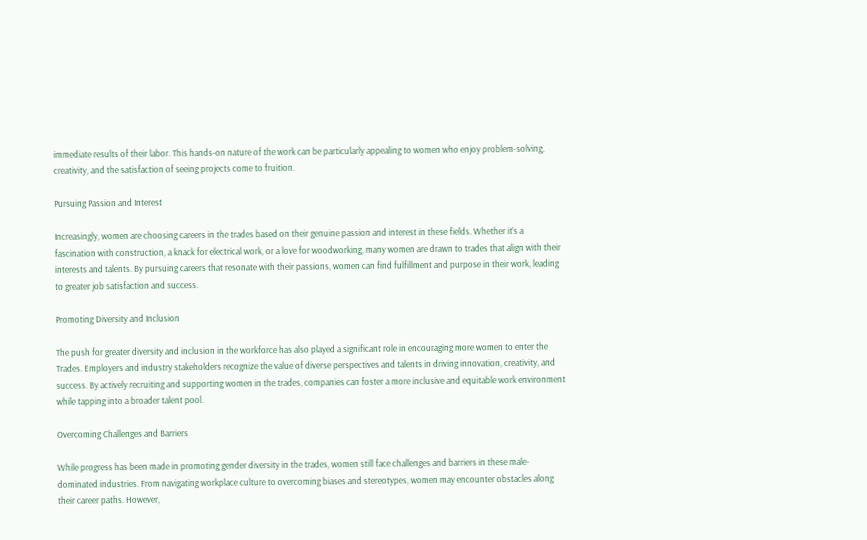immediate results of their labor. This hands-on nature of the work can be particularly appealing to women who enjoy problem-solving, creativity, and the satisfaction of seeing projects come to fruition.

Pursuing Passion and Interest

Increasingly, women are choosing careers in the trades based on their genuine passion and interest in these fields. Whether it’s a fascination with construction, a knack for electrical work, or a love for woodworking, many women are drawn to trades that align with their interests and talents. By pursuing careers that resonate with their passions, women can find fulfillment and purpose in their work, leading to greater job satisfaction and success.

Promoting Diversity and Inclusion

The push for greater diversity and inclusion in the workforce has also played a significant role in encouraging more women to enter the Trades. Employers and industry stakeholders recognize the value of diverse perspectives and talents in driving innovation, creativity, and success. By actively recruiting and supporting women in the trades, companies can foster a more inclusive and equitable work environment while tapping into a broader talent pool.

Overcoming Challenges and Barriers

While progress has been made in promoting gender diversity in the trades, women still face challenges and barriers in these male-dominated industries. From navigating workplace culture to overcoming biases and stereotypes, women may encounter obstacles along their career paths. However,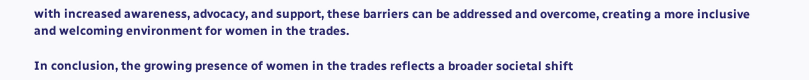with increased awareness, advocacy, and support, these barriers can be addressed and overcome, creating a more inclusive and welcoming environment for women in the trades.

In conclusion, the growing presence of women in the trades reflects a broader societal shift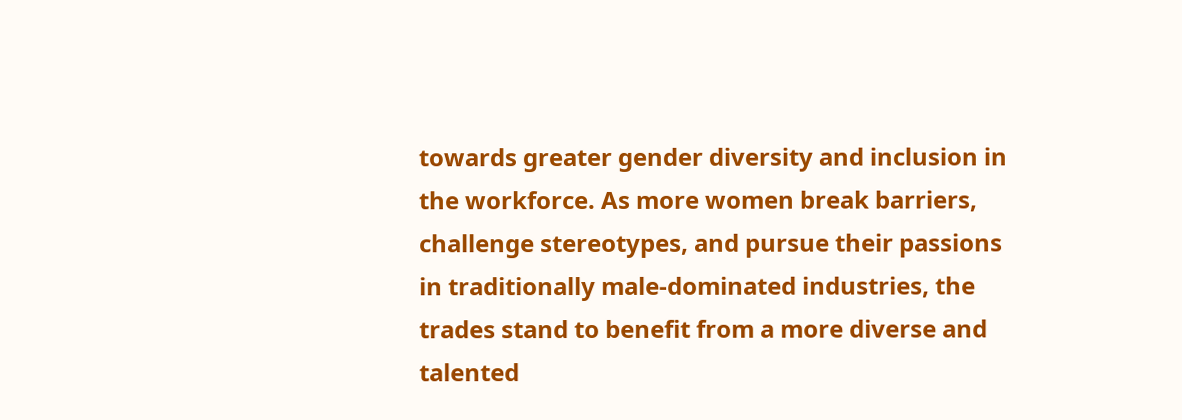towards greater gender diversity and inclusion in the workforce. As more women break barriers, challenge stereotypes, and pursue their passions in traditionally male-dominated industries, the trades stand to benefit from a more diverse and talented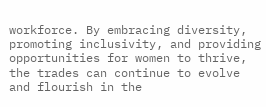workforce. By embracing diversity, promoting inclusivity, and providing opportunities for women to thrive, the trades can continue to evolve and flourish in the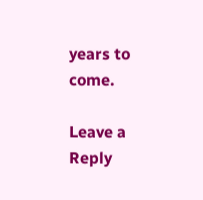years to come.

Leave a Reply